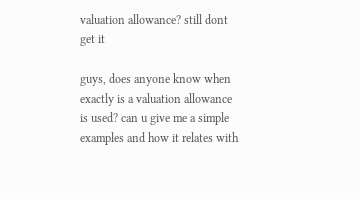valuation allowance? still dont get it

guys, does anyone know when exactly is a valuation allowance is used? can u give me a simple examples and how it relates with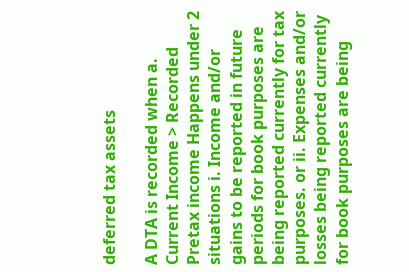deferred tax assets

A DTA is recorded when a. Current Income > Recorded Pretax income Happens under 2 situations i. Income and/or gains to be reported in future periods for book purposes are being reported currently for tax purposes. or ii. Expenses and/or losses being reported currently for book purposes are being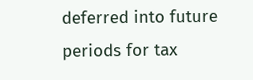deferred into future periods for tax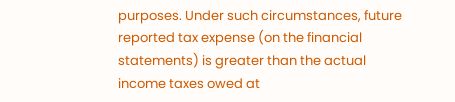purposes. Under such circumstances, future reported tax expense (on the financial statements) is greater than the actual income taxes owed at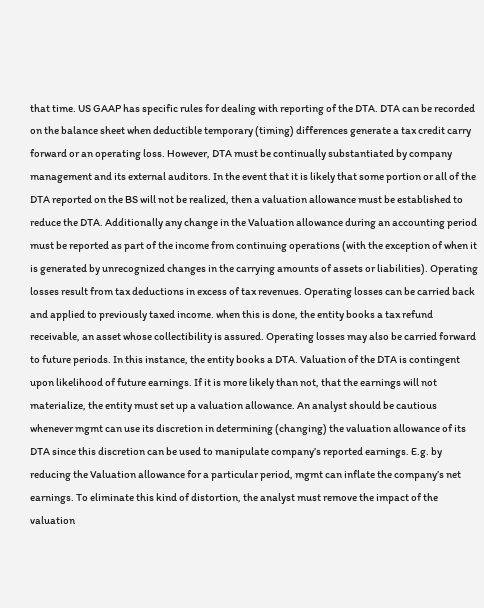that time. US GAAP has specific rules for dealing with reporting of the DTA. DTA can be recorded on the balance sheet when deductible temporary (timing) differences generate a tax credit carry forward or an operating loss. However, DTA must be continually substantiated by company management and its external auditors. In the event that it is likely that some portion or all of the DTA reported on the BS will not be realized, then a valuation allowance must be established to reduce the DTA. Additionally any change in the Valuation allowance during an accounting period must be reported as part of the income from continuing operations (with the exception of when it is generated by unrecognized changes in the carrying amounts of assets or liabilities). Operating losses result from tax deductions in excess of tax revenues. Operating losses can be carried back and applied to previously taxed income. when this is done, the entity books a tax refund receivable, an asset whose collectibility is assured. Operating losses may also be carried forward to future periods. In this instance, the entity books a DTA. Valuation of the DTA is contingent upon likelihood of future earnings. If it is more likely than not, that the earnings will not materialize, the entity must set up a valuation allowance. An analyst should be cautious whenever mgmt can use its discretion in determining (changing) the valuation allowance of its DTA since this discretion can be used to manipulate company’s reported earnings. E.g. by reducing the Valuation allowance for a particular period, mgmt can inflate the company’s net earnings. To eliminate this kind of distortion, the analyst must remove the impact of the valuation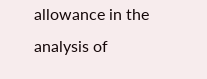allowance in the analysis of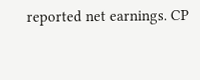reported net earnings. CP